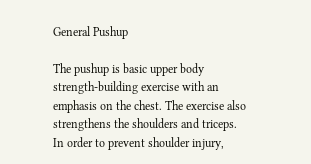General Pushup

The pushup is basic upper body strength-building exercise with an emphasis on the chest. The exercise also strengthens the shoulders and triceps. In order to prevent shoulder injury,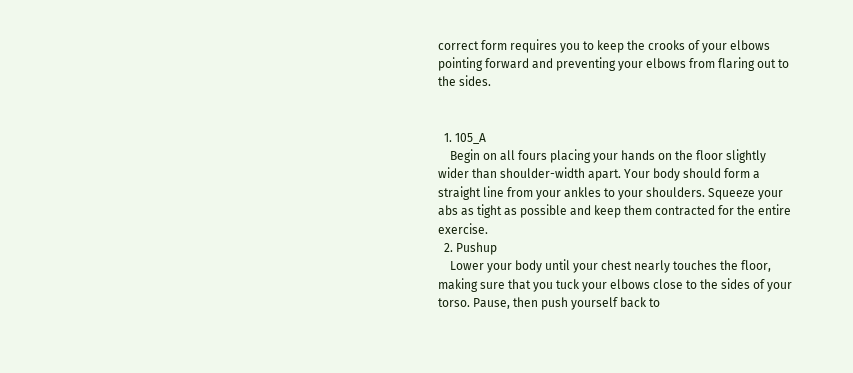correct form requires you to keep the crooks of your elbows pointing forward and preventing your elbows from flaring out to the sides.


  1. 105_A
    Begin on all fours placing your hands on the floor slightly wider than shoulder-width apart. Your body should form a straight line from your ankles to your shoulders. Squeeze your abs as tight as possible and keep them contracted for the entire exercise.
  2. Pushup
    Lower your body until your chest nearly touches the floor, making sure that you tuck your elbows close to the sides of your torso. Pause, then push yourself back to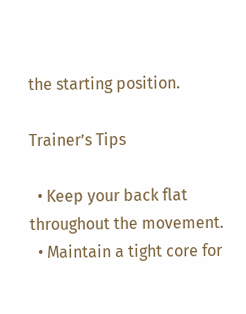the starting position.

Trainer’s Tips

  • Keep your back flat throughout the movement.
  • Maintain a tight core for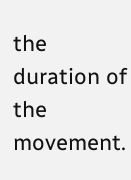the duration of the movement.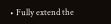• Fully extend the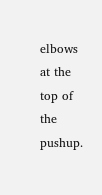elbows at the top of the pushup.